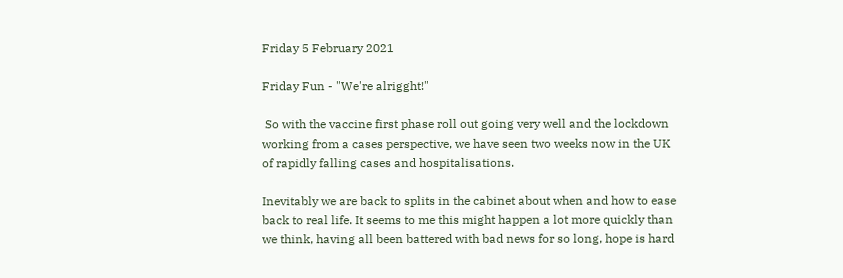Friday 5 February 2021

Friday Fun - "We're alrigght!"

 So with the vaccine first phase roll out going very well and the lockdown working from a cases perspective, we have seen two weeks now in the UK of rapidly falling cases and hospitalisations.

Inevitably we are back to splits in the cabinet about when and how to ease back to real life. It seems to me this might happen a lot more quickly than we think, having all been battered with bad news for so long, hope is hard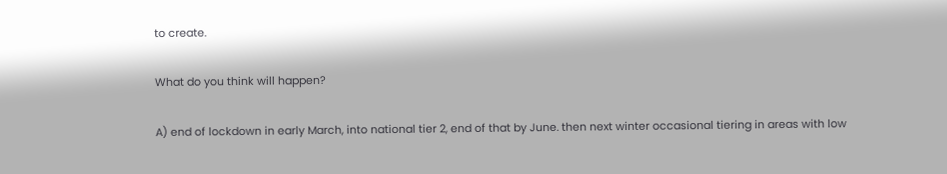to create.

What do you think will happen?

A) end of lockdown in early March, into national tier 2, end of that by June. then next winter occasional tiering in areas with low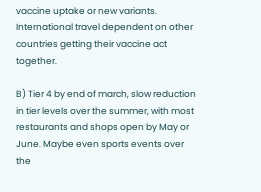vaccine uptake or new variants. International travel dependent on other countries getting their vaccine act together.

B) Tier 4 by end of march, slow reduction in tier levels over the summer, with most restaurants and shops open by May or June. Maybe even sports events over the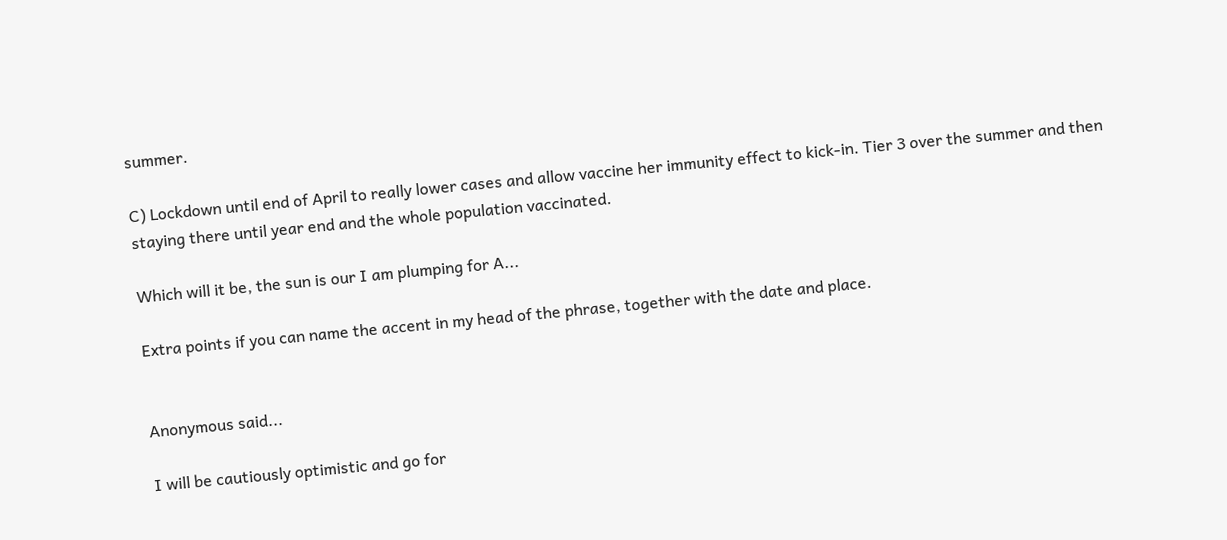summer.

C) Lockdown until end of April to really lower cases and allow vaccine her immunity effect to kick-in. Tier 3 over the summer and then staying there until year end and the whole population vaccinated.

Which will it be, the sun is our I am plumping for A...

Extra points if you can name the accent in my head of the phrase, together with the date and place.


Anonymous said...

I will be cautiously optimistic and go for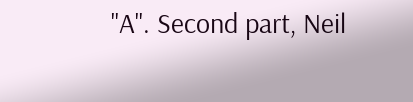"A". Second part, Neil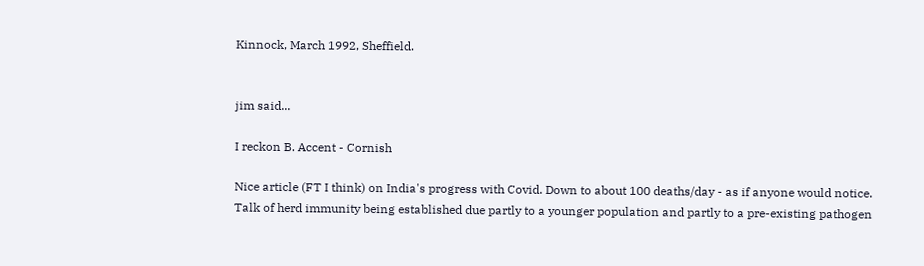Kinnock, March 1992, Sheffield.


jim said...

I reckon B. Accent - Cornish

Nice article (FT I think) on India's progress with Covid. Down to about 100 deaths/day - as if anyone would notice. Talk of herd immunity being established due partly to a younger population and partly to a pre-existing pathogen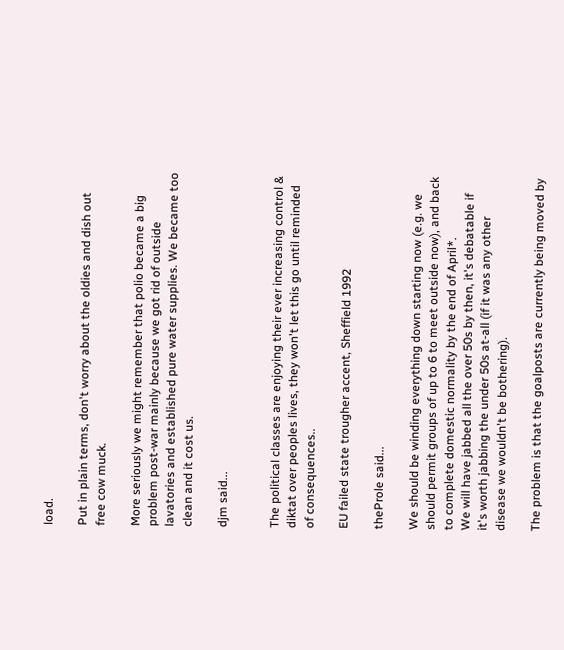load.

Put in plain terms, don't worry about the oldies and dish out free cow muck.

More seriously we might remember that polio became a big problem post-war mainly because we got rid of outside lavatories and established pure water supplies. We became too clean and it cost us.

djm said...


The political classes are enjoying their ever increasing control & diktat over peoples lives, they won't let this go until reminded of consequences..

EU failed state trougher accent, Sheffield 1992

theProle said...

We should be winding everything down starting now (e.g. we should permit groups of up to 6 to meet outside now), and back to complete domestic normality by the end of April*.
We will have jabbed all the over 50s by then, it's debatable if it's worth jabbing the under 50s at-all (if it was any other disease we wouldn't be bothering).

The problem is that the goalposts are currently being moved by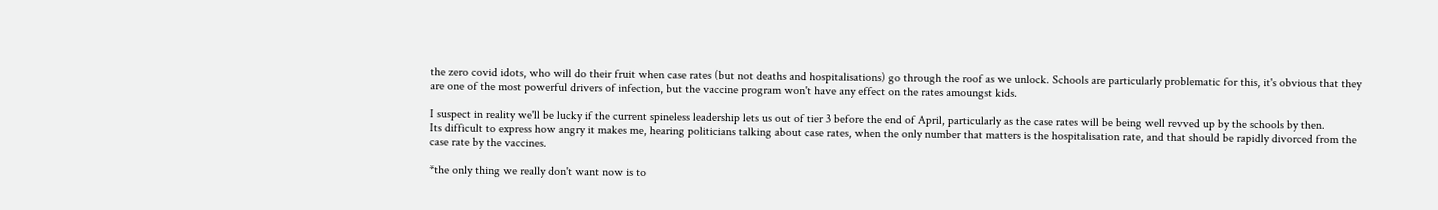the zero covid idots, who will do their fruit when case rates (but not deaths and hospitalisations) go through the roof as we unlock. Schools are particularly problematic for this, it's obvious that they are one of the most powerful drivers of infection, but the vaccine program won't have any effect on the rates amoungst kids.

I suspect in reality we'll be lucky if the current spineless leadership lets us out of tier 3 before the end of April, particularly as the case rates will be being well revved up by the schools by then.
Its difficult to express how angry it makes me, hearing politicians talking about case rates, when the only number that matters is the hospitalisation rate, and that should be rapidly divorced from the case rate by the vaccines.

*the only thing we really don't want now is to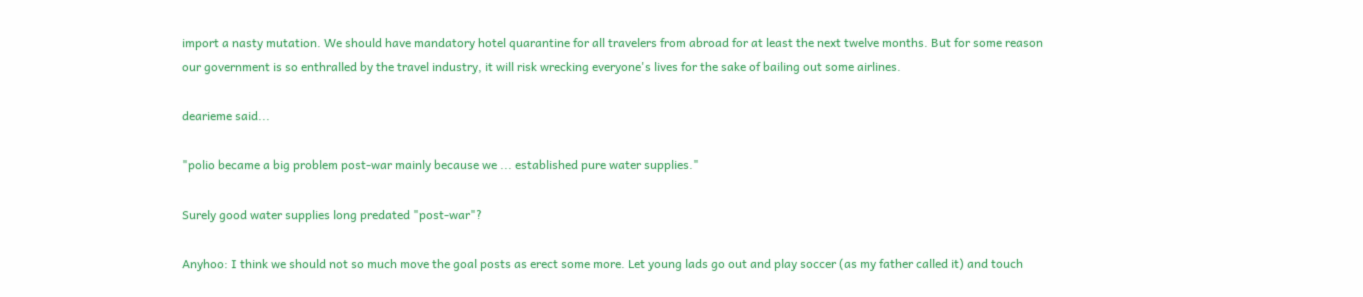import a nasty mutation. We should have mandatory hotel quarantine for all travelers from abroad for at least the next twelve months. But for some reason our government is so enthralled by the travel industry, it will risk wrecking everyone's lives for the sake of bailing out some airlines.

dearieme said...

"polio became a big problem post-war mainly because we ... established pure water supplies."

Surely good water supplies long predated "post-war"?

Anyhoo: I think we should not so much move the goal posts as erect some more. Let young lads go out and play soccer (as my father called it) and touch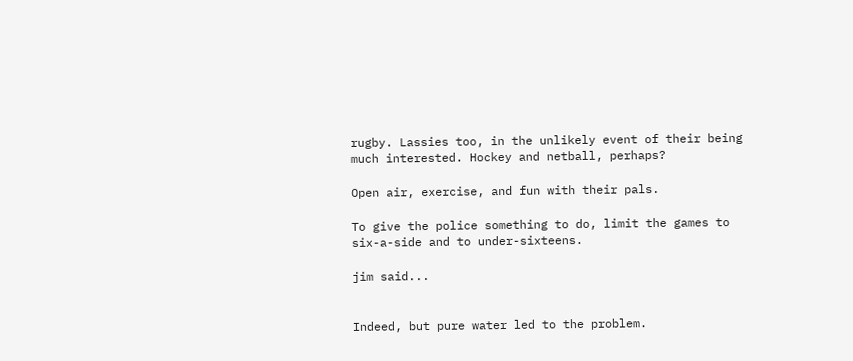rugby. Lassies too, in the unlikely event of their being much interested. Hockey and netball, perhaps?

Open air, exercise, and fun with their pals.

To give the police something to do, limit the games to six-a-side and to under-sixteens.

jim said...


Indeed, but pure water led to the problem.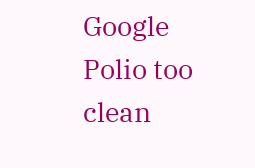Google Polio too clean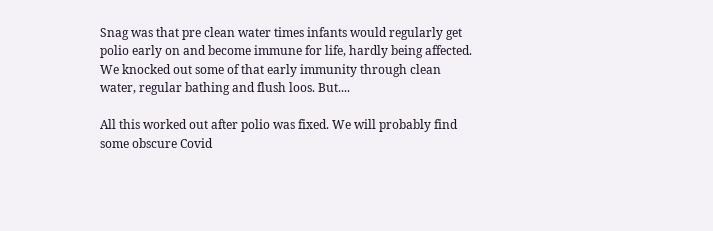Snag was that pre clean water times infants would regularly get polio early on and become immune for life, hardly being affected. We knocked out some of that early immunity through clean water, regular bathing and flush loos. But....

All this worked out after polio was fixed. We will probably find some obscure Covid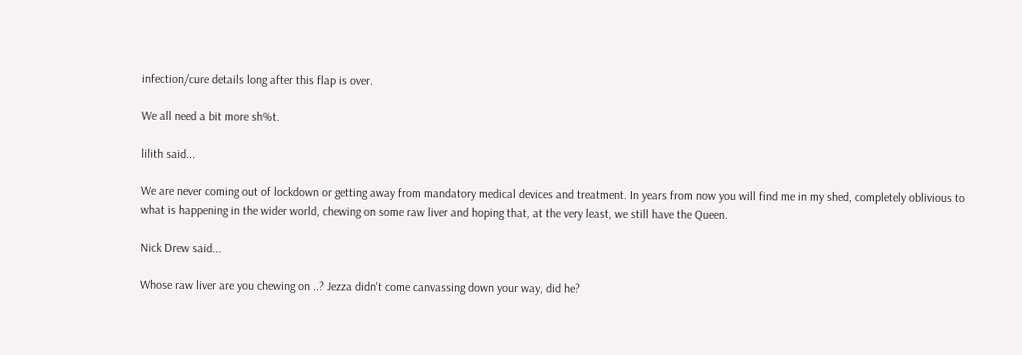infection/cure details long after this flap is over.

We all need a bit more sh%t.

lilith said...

We are never coming out of lockdown or getting away from mandatory medical devices and treatment. In years from now you will find me in my shed, completely oblivious to what is happening in the wider world, chewing on some raw liver and hoping that, at the very least, we still have the Queen.

Nick Drew said...

Whose raw liver are you chewing on ..? Jezza didn't come canvassing down your way, did he?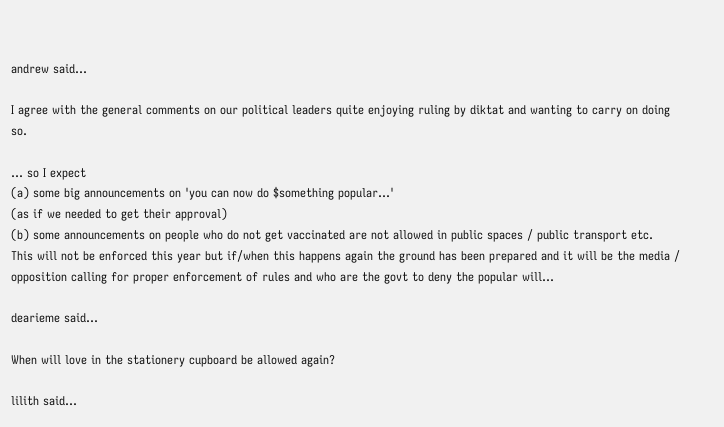andrew said...

I agree with the general comments on our political leaders quite enjoying ruling by diktat and wanting to carry on doing so.

... so I expect
(a) some big announcements on 'you can now do $something popular...'
(as if we needed to get their approval)
(b) some announcements on people who do not get vaccinated are not allowed in public spaces / public transport etc.
This will not be enforced this year but if/when this happens again the ground has been prepared and it will be the media / opposition calling for proper enforcement of rules and who are the govt to deny the popular will...

dearieme said...

When will love in the stationery cupboard be allowed again?

lilith said...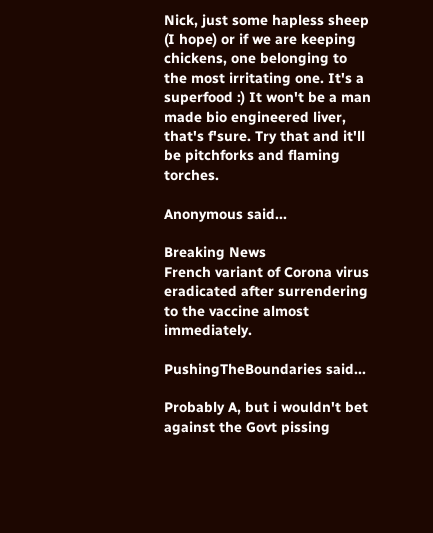Nick, just some hapless sheep (I hope) or if we are keeping chickens, one belonging to the most irritating one. It's a superfood :) It won't be a man made bio engineered liver, that's f'sure. Try that and it'll be pitchforks and flaming torches.

Anonymous said...

Breaking News
French variant of Corona virus eradicated after surrendering to the vaccine almost immediately.

PushingTheBoundaries said...

Probably A, but i wouldn't bet against the Govt pissing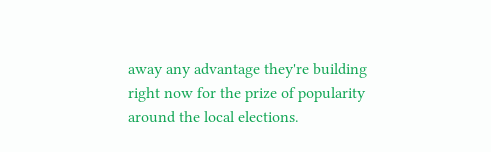away any advantage they're building right now for the prize of popularity around the local elections.